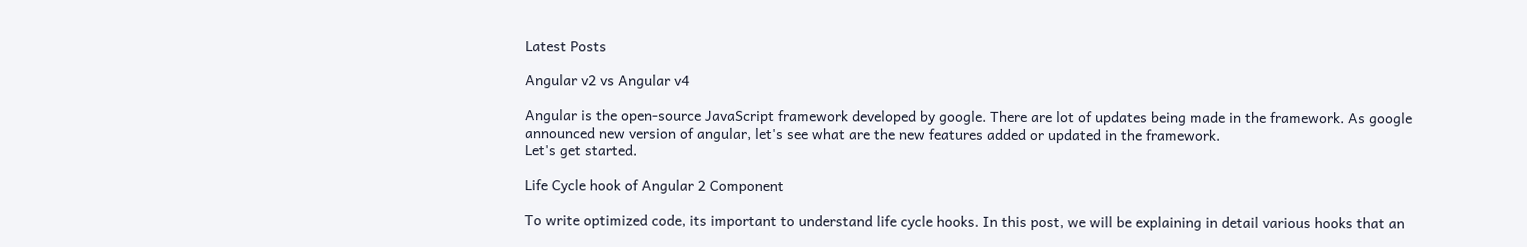Latest Posts

Angular v2 vs Angular v4

Angular is the open-source JavaScript framework developed by google. There are lot of updates being made in the framework. As google announced new version of angular, let's see what are the new features added or updated in the framework.
Let's get started.

Life Cycle hook of Angular 2 Component

To write optimized code, its important to understand life cycle hooks. In this post, we will be explaining in detail various hooks that an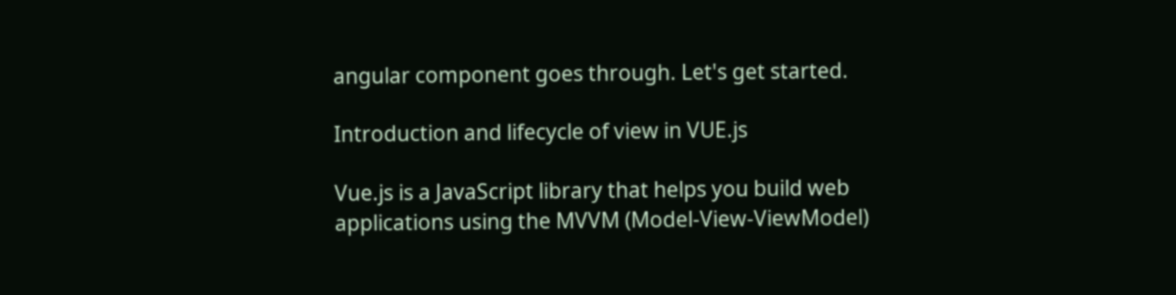angular component goes through. Let's get started.

Introduction and lifecycle of view in VUE.js

Vue.js is a JavaScript library that helps you build web applications using the MVVM (Model-View-ViewModel)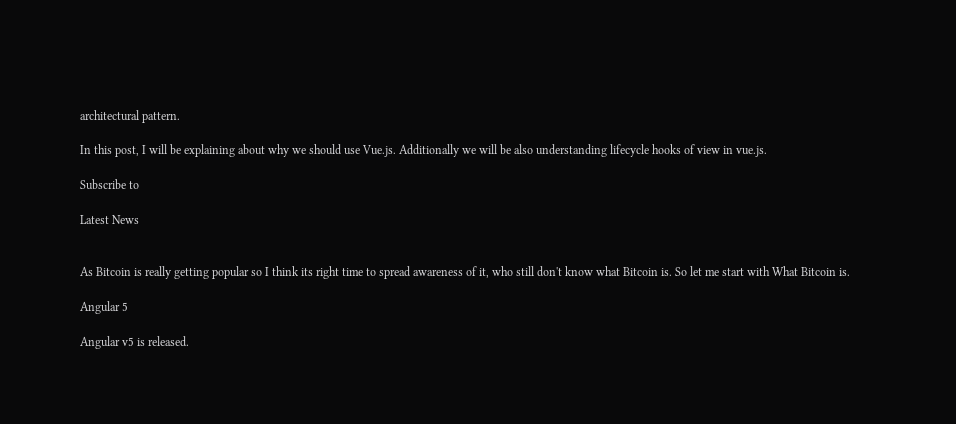architectural pattern.

In this post, I will be explaining about why we should use Vue.js. Additionally we will be also understanding lifecycle hooks of view in vue.js.

Subscribe to

Latest News


As Bitcoin is really getting popular so I think its right time to spread awareness of it, who still don't know what Bitcoin is. So let me start with What Bitcoin is.

Angular 5

Angular v5 is released.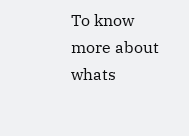To know more about whats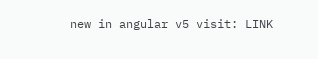new in angular v5 visit: LINK